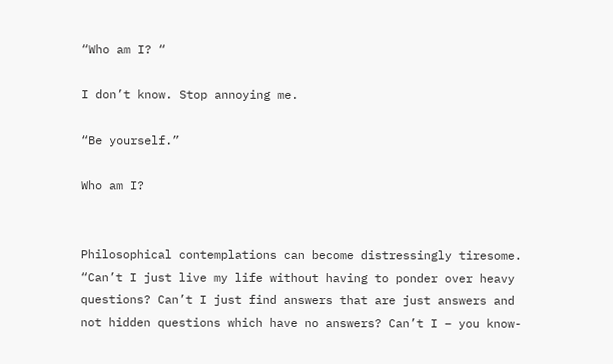“Who am I? “

I don’t know. Stop annoying me.

“Be yourself.”

Who am I?


Philosophical contemplations can become distressingly tiresome. “Can’t I just live my life without having to ponder over heavy questions? Can’t I just find answers that are just answers and not hidden questions which have no answers? Can’t I – you know-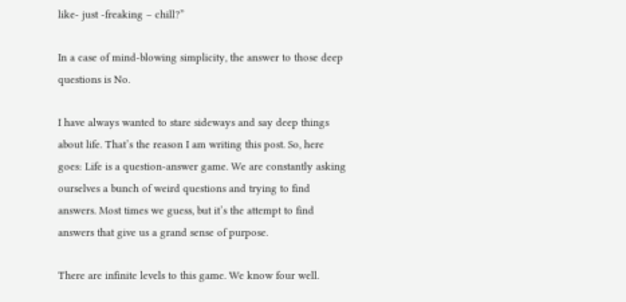like- just -freaking – chill?”

In a case of mind-blowing simplicity, the answer to those deep questions is No.

I have always wanted to stare sideways and say deep things about life. That’s the reason I am writing this post. So, here goes: Life is a question-answer game. We are constantly asking ourselves a bunch of weird questions and trying to find answers. Most times we guess, but it’s the attempt to find answers that give us a grand sense of purpose.

There are infinite levels to this game. We know four well.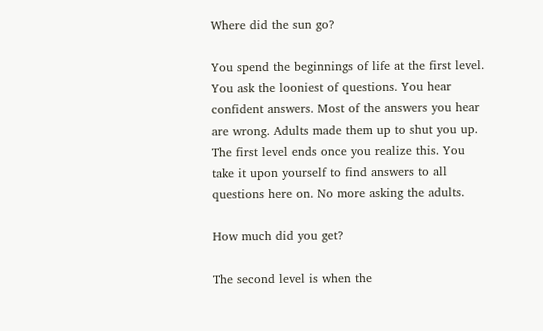Where did the sun go?

You spend the beginnings of life at the first level. You ask the looniest of questions. You hear confident answers. Most of the answers you hear are wrong. Adults made them up to shut you up. The first level ends once you realize this. You take it upon yourself to find answers to all questions here on. No more asking the adults.

How much did you get?

The second level is when the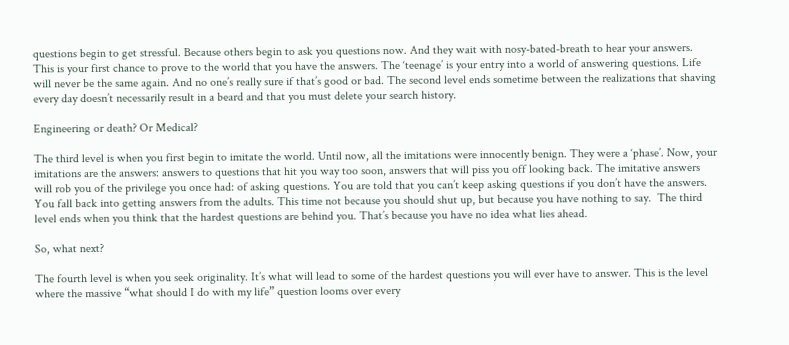questions begin to get stressful. Because others begin to ask you questions now. And they wait with nosy-bated-breath to hear your answers. This is your first chance to prove to the world that you have the answers. The ‘teenage’ is your entry into a world of answering questions. Life will never be the same again. And no one’s really sure if that’s good or bad. The second level ends sometime between the realizations that shaving every day doesn’t necessarily result in a beard and that you must delete your search history.

Engineering or death? Or Medical?

The third level is when you first begin to imitate the world. Until now, all the imitations were innocently benign. They were a ‘phase’. Now, your imitations are the answers: answers to questions that hit you way too soon, answers that will piss you off looking back. The imitative answers will rob you of the privilege you once had: of asking questions. You are told that you can’t keep asking questions if you don’t have the answers. You fall back into getting answers from the adults. This time not because you should shut up, but because you have nothing to say.  The third level ends when you think that the hardest questions are behind you. That’s because you have no idea what lies ahead.

So, what next?

The fourth level is when you seek originality. It’s what will lead to some of the hardest questions you will ever have to answer. This is the level where the massive “what should I do with my life” question looms over every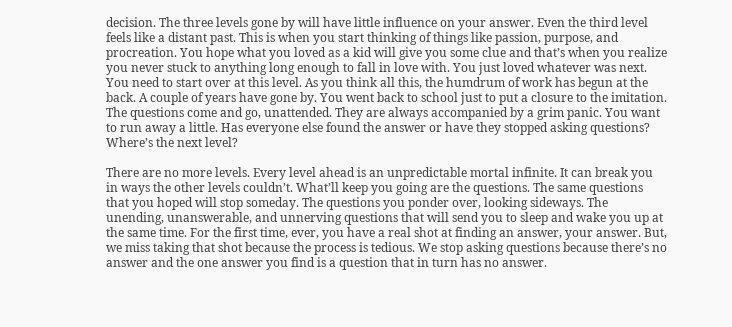decision. The three levels gone by will have little influence on your answer. Even the third level feels like a distant past. This is when you start thinking of things like passion, purpose, and procreation. You hope what you loved as a kid will give you some clue and that’s when you realize you never stuck to anything long enough to fall in love with. You just loved whatever was next. You need to start over at this level. As you think all this, the humdrum of work has begun at the back. A couple of years have gone by. You went back to school just to put a closure to the imitation. The questions come and go, unattended. They are always accompanied by a grim panic. You want to run away a little. Has everyone else found the answer or have they stopped asking questions? Where’s the next level?

There are no more levels. Every level ahead is an unpredictable mortal infinite. It can break you in ways the other levels couldn’t. What’ll keep you going are the questions. The same questions that you hoped will stop someday. The questions you ponder over, looking sideways. The unending, unanswerable, and unnerving questions that will send you to sleep and wake you up at the same time. For the first time, ever, you have a real shot at finding an answer, your answer. But, we miss taking that shot because the process is tedious. We stop asking questions because there’s no answer and the one answer you find is a question that in turn has no answer.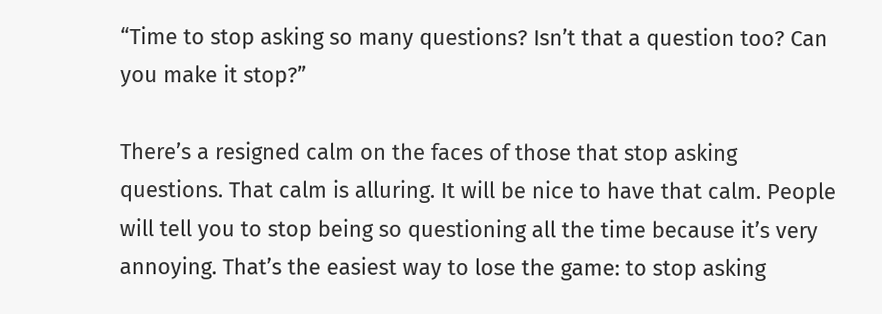“Time to stop asking so many questions? Isn’t that a question too? Can you make it stop?”

There’s a resigned calm on the faces of those that stop asking questions. That calm is alluring. It will be nice to have that calm. People will tell you to stop being so questioning all the time because it’s very annoying. That’s the easiest way to lose the game: to stop asking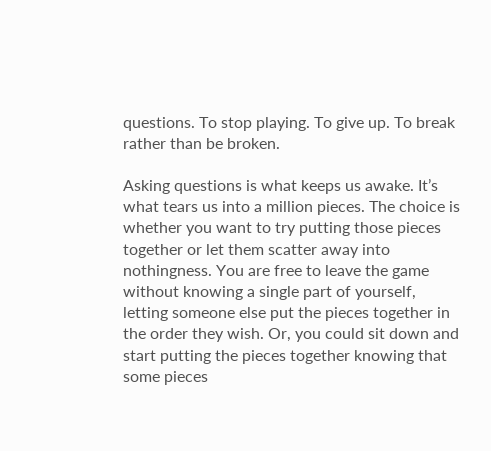questions. To stop playing. To give up. To break rather than be broken.

Asking questions is what keeps us awake. It’s what tears us into a million pieces. The choice is whether you want to try putting those pieces together or let them scatter away into nothingness. You are free to leave the game without knowing a single part of yourself, letting someone else put the pieces together in the order they wish. Or, you could sit down and start putting the pieces together knowing that some pieces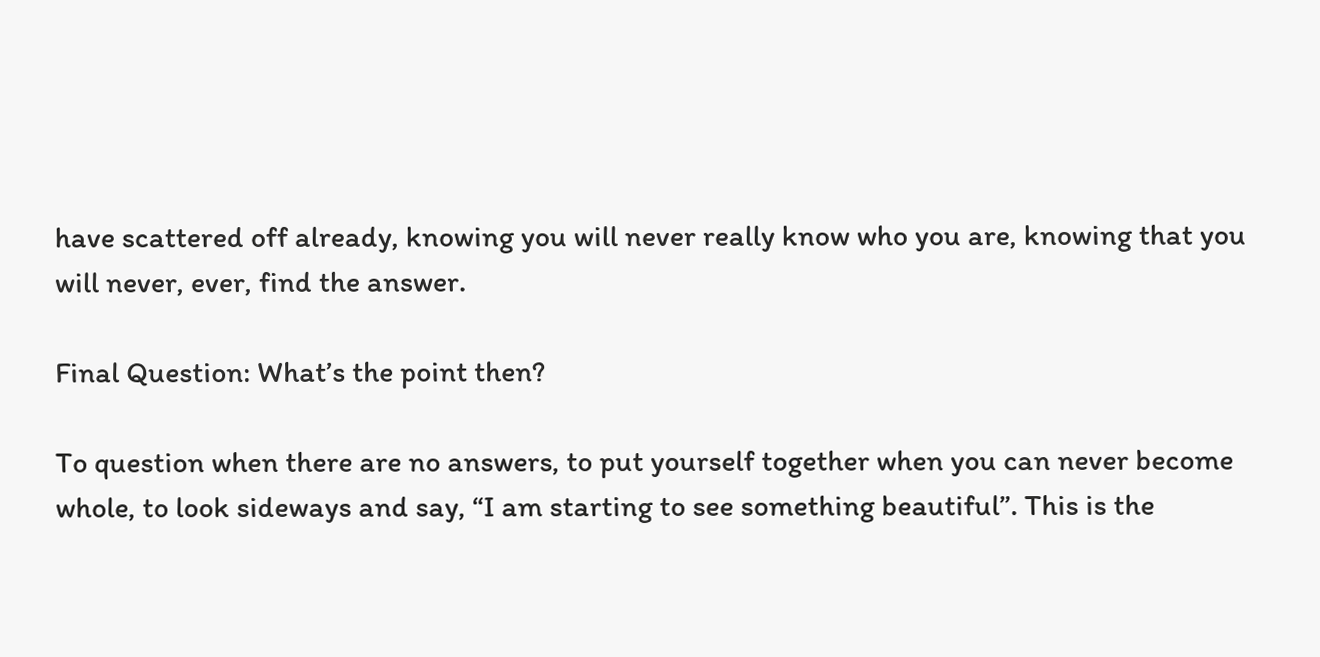have scattered off already, knowing you will never really know who you are, knowing that you will never, ever, find the answer.

Final Question: What’s the point then?

To question when there are no answers, to put yourself together when you can never become whole, to look sideways and say, “I am starting to see something beautiful”. This is the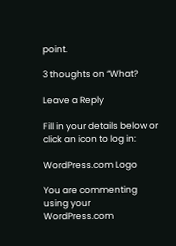point.

3 thoughts on “What?

Leave a Reply

Fill in your details below or click an icon to log in:

WordPress.com Logo

You are commenting using your WordPress.com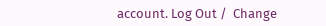account. Log Out /  Change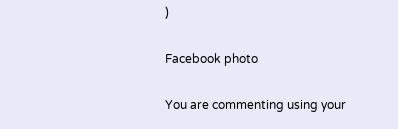)

Facebook photo

You are commenting using your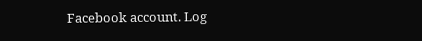Facebook account. Log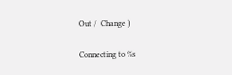Out /  Change )

Connecting to %s